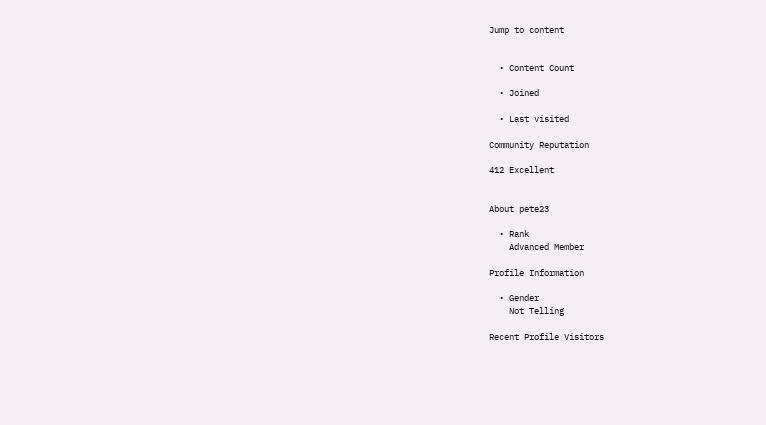Jump to content


  • Content Count

  • Joined

  • Last visited

Community Reputation

412 Excellent


About pete23

  • Rank
    Advanced Member

Profile Information

  • Gender
    Not Telling

Recent Profile Visitors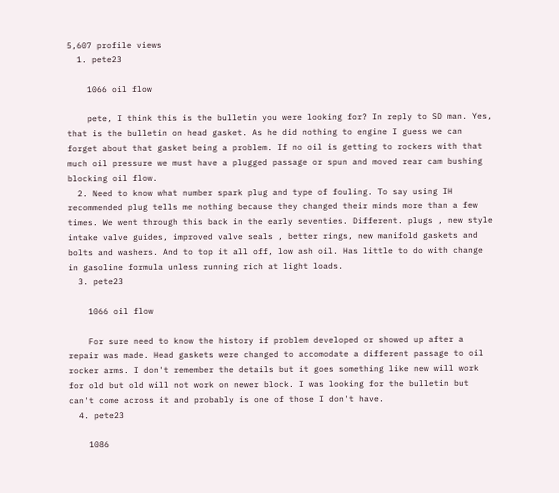5,607 profile views
  1. pete23

    1066 oil flow

    pete, I think this is the bulletin you were looking for? In reply to SD man. Yes, that is the bulletin on head gasket. As he did nothing to engine I guess we can forget about that gasket being a problem. If no oil is getting to rockers with that much oil pressure we must have a plugged passage or spun and moved rear cam bushing blocking oil flow.
  2. Need to know what number spark plug and type of fouling. To say using IH recommended plug tells me nothing because they changed their minds more than a few times. We went through this back in the early seventies. Different. plugs , new style intake valve guides, improved valve seals , better rings, new manifold gaskets and bolts and washers. And to top it all off, low ash oil. Has little to do with change in gasoline formula unless running rich at light loads.
  3. pete23

    1066 oil flow

    For sure need to know the history if problem developed or showed up after a repair was made. Head gaskets were changed to accomodate a different passage to oil rocker arms. I don't remember the details but it goes something like new will work for old but old will not work on newer block. I was looking for the bulletin but can't come across it and probably is one of those I don't have.
  4. pete23

    1086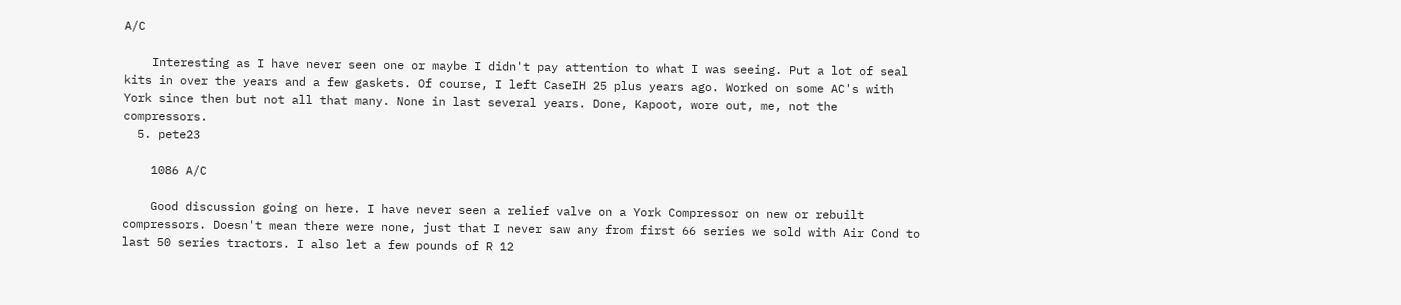A/C

    Interesting as I have never seen one or maybe I didn't pay attention to what I was seeing. Put a lot of seal kits in over the years and a few gaskets. Of course, I left CaseIH 25 plus years ago. Worked on some AC's with York since then but not all that many. None in last several years. Done, Kapoot, wore out, me, not the compressors.
  5. pete23

    1086 A/C

    Good discussion going on here. I have never seen a relief valve on a York Compressor on new or rebuilt compressors. Doesn't mean there were none, just that I never saw any from first 66 series we sold with Air Cond to last 50 series tractors. I also let a few pounds of R 12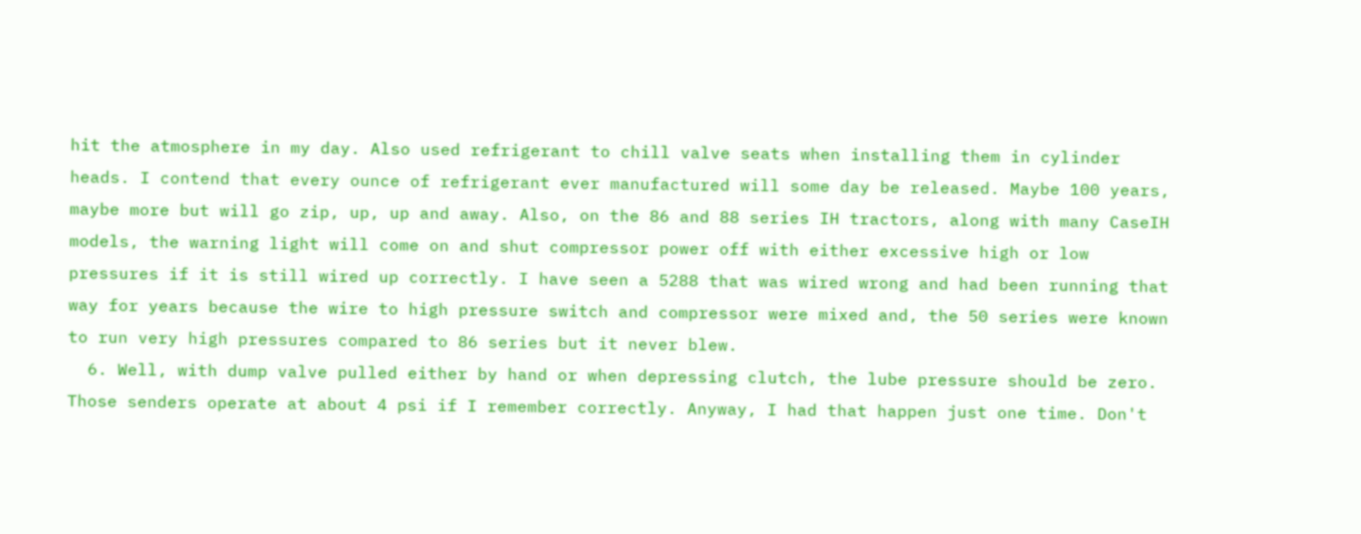hit the atmosphere in my day. Also used refrigerant to chill valve seats when installing them in cylinder heads. I contend that every ounce of refrigerant ever manufactured will some day be released. Maybe 100 years, maybe more but will go zip, up, up and away. Also, on the 86 and 88 series IH tractors, along with many CaseIH models, the warning light will come on and shut compressor power off with either excessive high or low pressures if it is still wired up correctly. I have seen a 5288 that was wired wrong and had been running that way for years because the wire to high pressure switch and compressor were mixed and, the 50 series were known to run very high pressures compared to 86 series but it never blew.
  6. Well, with dump valve pulled either by hand or when depressing clutch, the lube pressure should be zero. Those senders operate at about 4 psi if I remember correctly. Anyway, I had that happen just one time. Don't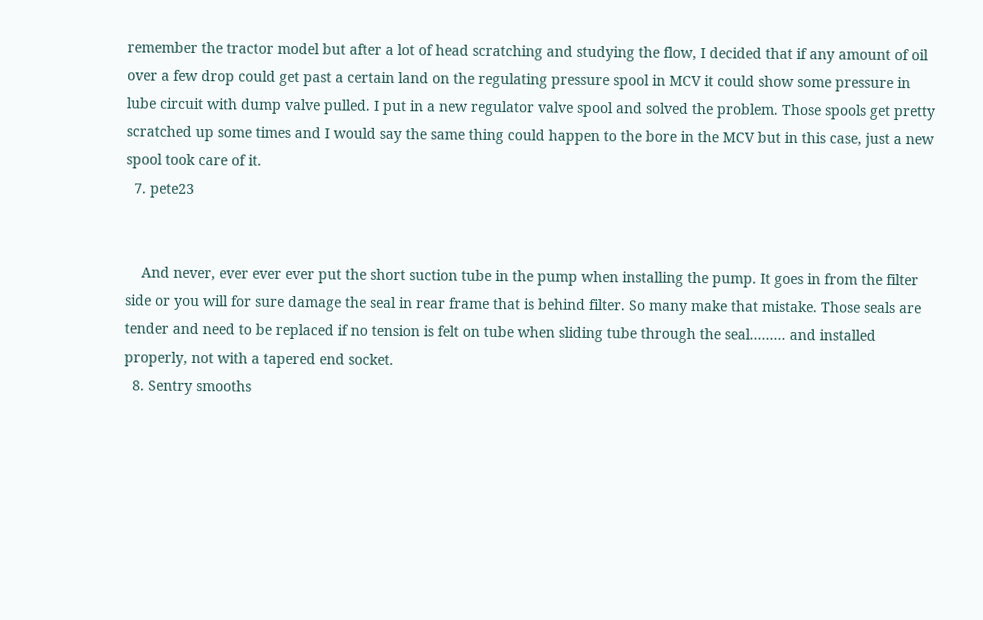remember the tractor model but after a lot of head scratching and studying the flow, I decided that if any amount of oil over a few drop could get past a certain land on the regulating pressure spool in MCV it could show some pressure in lube circuit with dump valve pulled. I put in a new regulator valve spool and solved the problem. Those spools get pretty scratched up some times and I would say the same thing could happen to the bore in the MCV but in this case, just a new spool took care of it.
  7. pete23


    And never, ever ever ever put the short suction tube in the pump when installing the pump. It goes in from the filter side or you will for sure damage the seal in rear frame that is behind filter. So many make that mistake. Those seals are tender and need to be replaced if no tension is felt on tube when sliding tube through the seal......... and installed properly, not with a tapered end socket.
  8. Sentry smooths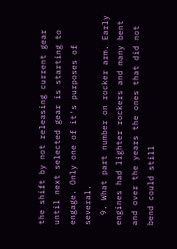the shift by not releasing current gear until next selected gear is starting to engage. Only one of it's purposes of several.
  9. What part number on rocker arm. Early engines had lighter rockers and many bent and over the years the ones that did not bend could still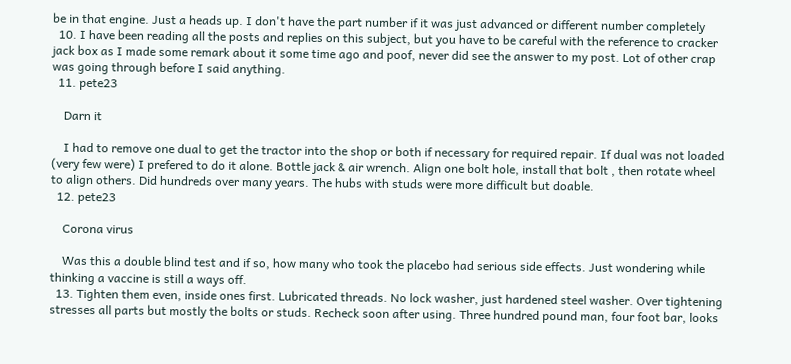be in that engine. Just a heads up. I don't have the part number if it was just advanced or different number completely
  10. I have been reading all the posts and replies on this subject, but you have to be careful with the reference to cracker jack box as I made some remark about it some time ago and poof, never did see the answer to my post. Lot of other crap was going through before I said anything.
  11. pete23

    Darn it

    I had to remove one dual to get the tractor into the shop or both if necessary for required repair. If dual was not loaded (very few were) I prefered to do it alone. Bottle jack & air wrench. Align one bolt hole, install that bolt , then rotate wheel to align others. Did hundreds over many years. The hubs with studs were more difficult but doable.
  12. pete23

    Corona virus

    Was this a double blind test and if so, how many who took the placebo had serious side effects. Just wondering while thinking a vaccine is still a ways off.
  13. Tighten them even, inside ones first. Lubricated threads. No lock washer, just hardened steel washer. Over tightening stresses all parts but mostly the bolts or studs. Recheck soon after using. Three hundred pound man, four foot bar, looks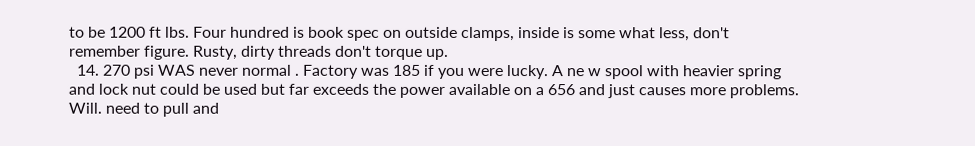to be 1200 ft lbs. Four hundred is book spec on outside clamps, inside is some what less, don't remember figure. Rusty, dirty threads don't torque up.
  14. 270 psi WAS never normal . Factory was 185 if you were lucky. A ne w spool with heavier spring and lock nut could be used but far exceeds the power available on a 656 and just causes more problems. Will. need to pull and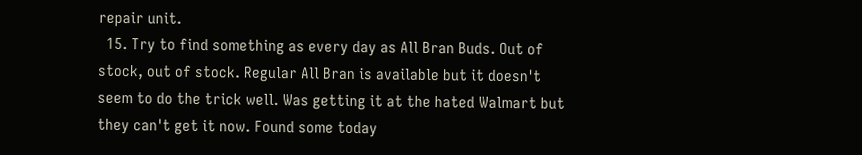repair unit.
  15. Try to find something as every day as All Bran Buds. Out of stock, out of stock. Regular All Bran is available but it doesn't seem to do the trick well. Was getting it at the hated Walmart but they can't get it now. Found some today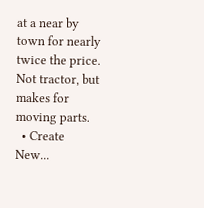at a near by town for nearly twice the price. Not tractor, but makes for moving parts.
  • Create New...